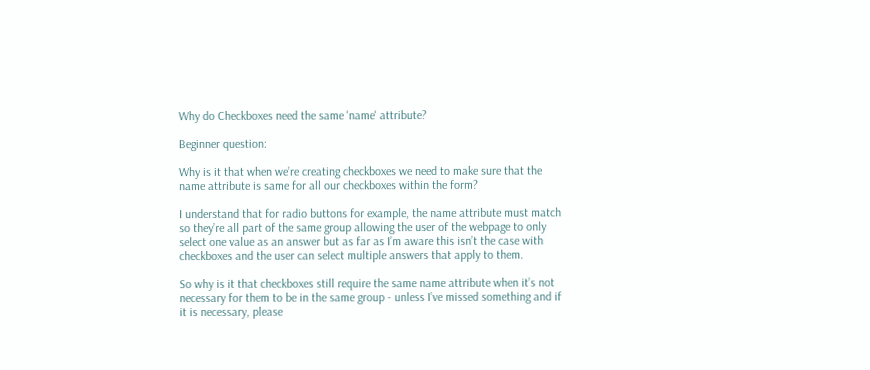Why do Checkboxes need the same 'name' attribute?

Beginner question:

Why is it that when we’re creating checkboxes we need to make sure that the name attribute is same for all our checkboxes within the form?

I understand that for radio buttons for example, the name attribute must match so they’re all part of the same group allowing the user of the webpage to only select one value as an answer but as far as I’m aware this isn’t the case with checkboxes and the user can select multiple answers that apply to them.

So why is it that checkboxes still require the same name attribute when it’s not necessary for them to be in the same group - unless I’ve missed something and if it is necessary, please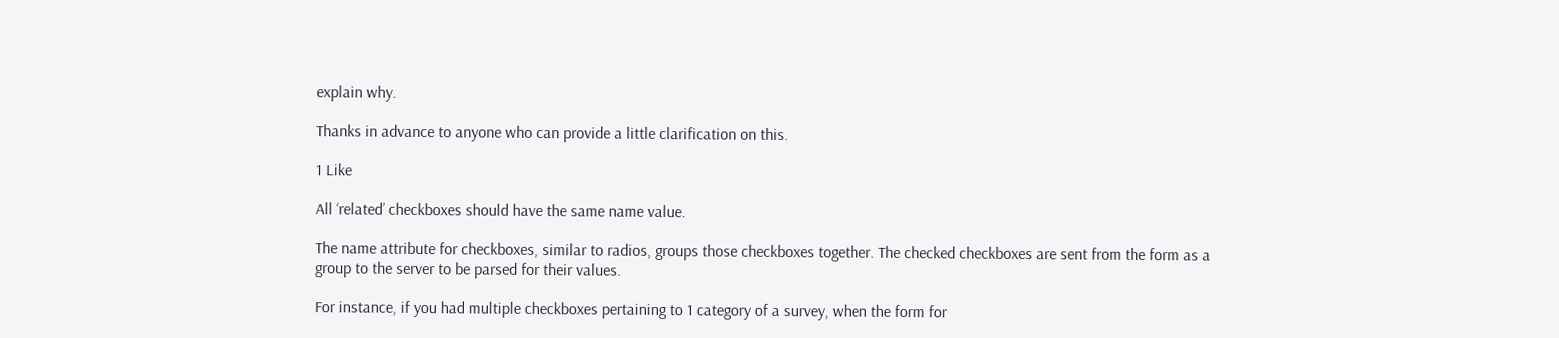explain why.

Thanks in advance to anyone who can provide a little clarification on this.

1 Like

All ‘related’ checkboxes should have the same name value.

The name attribute for checkboxes, similar to radios, groups those checkboxes together. The checked checkboxes are sent from the form as a group to the server to be parsed for their values.

For instance, if you had multiple checkboxes pertaining to 1 category of a survey, when the form for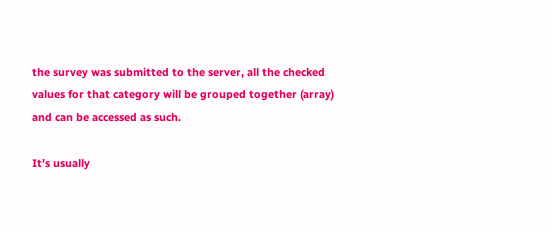the survey was submitted to the server, all the checked values for that category will be grouped together (array) and can be accessed as such.

It’s usually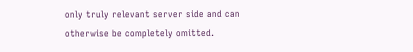only truly relevant server side and can otherwise be completely omitted.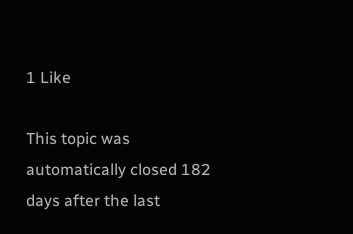1 Like

This topic was automatically closed 182 days after the last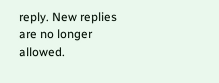reply. New replies are no longer allowed.